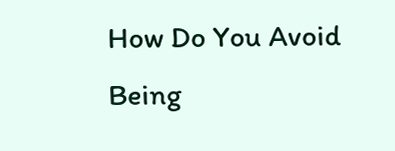How Do You Avoid Being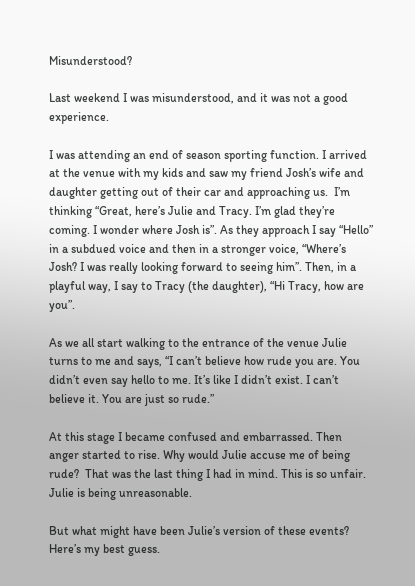Misunderstood?

Last weekend I was misunderstood, and it was not a good experience.

I was attending an end of season sporting function. I arrived at the venue with my kids and saw my friend Josh’s wife and daughter getting out of their car and approaching us.  I’m thinking “Great, here’s Julie and Tracy. I’m glad they’re coming. I wonder where Josh is”. As they approach I say “Hello” in a subdued voice and then in a stronger voice, “Where’s Josh? I was really looking forward to seeing him”. Then, in a playful way, I say to Tracy (the daughter), “Hi Tracy, how are you”.

As we all start walking to the entrance of the venue Julie turns to me and says, “I can’t believe how rude you are. You didn’t even say hello to me. It’s like I didn’t exist. I can’t believe it. You are just so rude.”

At this stage I became confused and embarrassed. Then anger started to rise. Why would Julie accuse me of being rude?  That was the last thing I had in mind. This is so unfair. Julie is being unreasonable.

But what might have been Julie’s version of these events?  Here’s my best guess.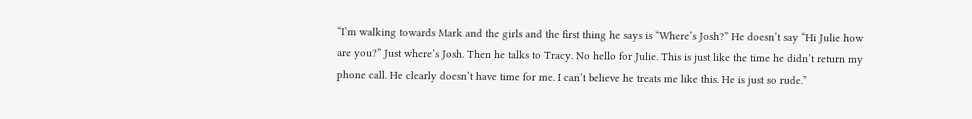“I’m walking towards Mark and the girls and the first thing he says is “Where’s Josh?” He doesn’t say “Hi Julie how are you?” Just where’s Josh. Then he talks to Tracy. No hello for Julie. This is just like the time he didn’t return my phone call. He clearly doesn’t have time for me. I can’t believe he treats me like this. He is just so rude.”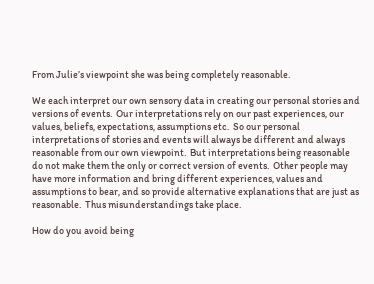From Julie’s viewpoint she was being completely reasonable.

We each interpret our own sensory data in creating our personal stories and versions of events.  Our interpretations rely on our past experiences, our values, beliefs, expectations, assumptions etc.  So our personal interpretations of stories and events will always be different and always reasonable from our own viewpoint.  But interpretations being reasonable do not make them the only or correct version of events.  Other people may have more information and bring different experiences, values and assumptions to bear, and so provide alternative explanations that are just as reasonable.  Thus misunderstandings take place.

How do you avoid being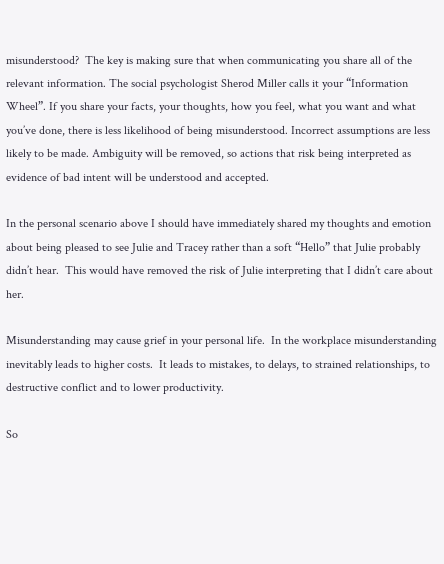misunderstood?  The key is making sure that when communicating you share all of the relevant information. The social psychologist Sherod Miller calls it your “Information Wheel”. If you share your facts, your thoughts, how you feel, what you want and what you’ve done, there is less likelihood of being misunderstood. Incorrect assumptions are less likely to be made. Ambiguity will be removed, so actions that risk being interpreted as evidence of bad intent will be understood and accepted.

In the personal scenario above I should have immediately shared my thoughts and emotion about being pleased to see Julie and Tracey rather than a soft “Hello” that Julie probably didn’t hear.  This would have removed the risk of Julie interpreting that I didn’t care about her.

Misunderstanding may cause grief in your personal life.  In the workplace misunderstanding inevitably leads to higher costs.  It leads to mistakes, to delays, to strained relationships, to destructive conflict and to lower productivity.

So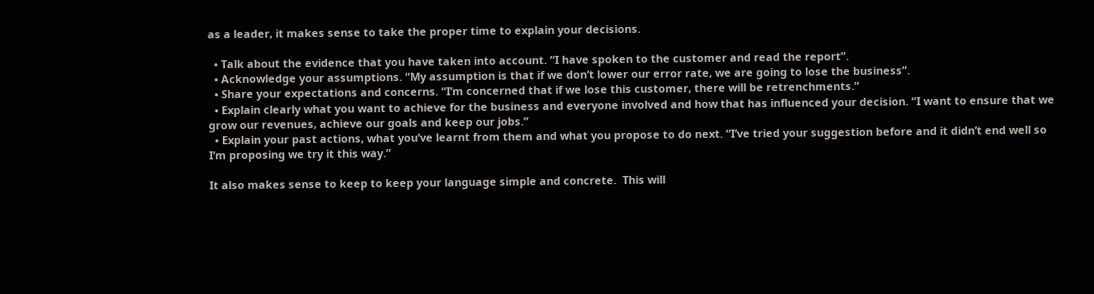as a leader, it makes sense to take the proper time to explain your decisions.

  • Talk about the evidence that you have taken into account. “I have spoken to the customer and read the report”.
  • Acknowledge your assumptions. “My assumption is that if we don’t lower our error rate, we are going to lose the business”.
  • Share your expectations and concerns. “I’m concerned that if we lose this customer, there will be retrenchments.”
  • Explain clearly what you want to achieve for the business and everyone involved and how that has influenced your decision. “I want to ensure that we grow our revenues, achieve our goals and keep our jobs.”
  • Explain your past actions, what you’ve learnt from them and what you propose to do next. “I’ve tried your suggestion before and it didn’t end well so I’m proposing we try it this way.”

It also makes sense to keep to keep your language simple and concrete.  This will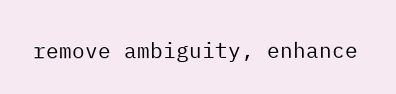remove ambiguity, enhance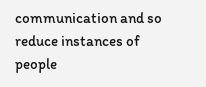communication and so reduce instances of people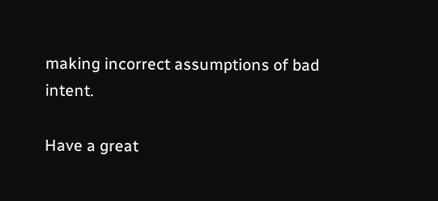making incorrect assumptions of bad intent.

Have a great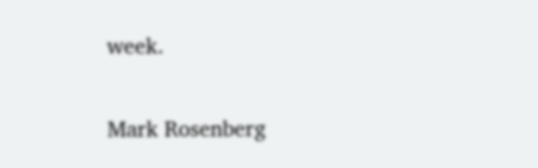week.

Mark Rosenberg